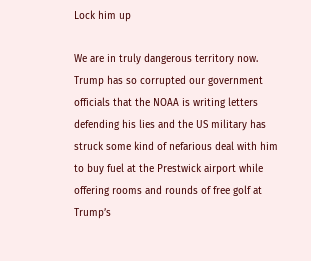Lock him up

We are in truly dangerous territory now. Trump has so corrupted our government officials that the NOAA is writing letters defending his lies and the US military has struck some kind of nefarious deal with him to buy fuel at the Prestwick airport while offering rooms and rounds of free golf at Trump’s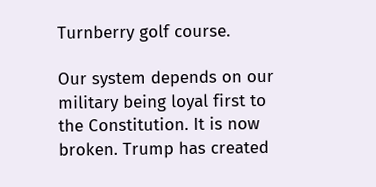Turnberry golf course.

Our system depends on our military being loyal first to the Constitution. It is now broken. Trump has created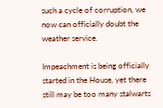such a cycle of corruption, we now can officially doubt the weather service.

Impeachment is being officially started in the House, yet there still may be too many stalwarts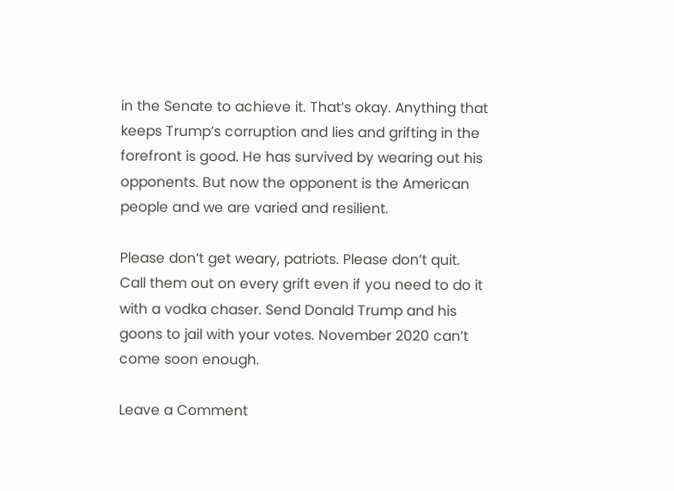in the Senate to achieve it. That’s okay. Anything that keeps Trump’s corruption and lies and grifting in the forefront is good. He has survived by wearing out his opponents. But now the opponent is the American people and we are varied and resilient.

Please don’t get weary, patriots. Please don’t quit. Call them out on every grift even if you need to do it with a vodka chaser. Send Donald Trump and his goons to jail with your votes. November 2020 can’t come soon enough.

Leave a Comment